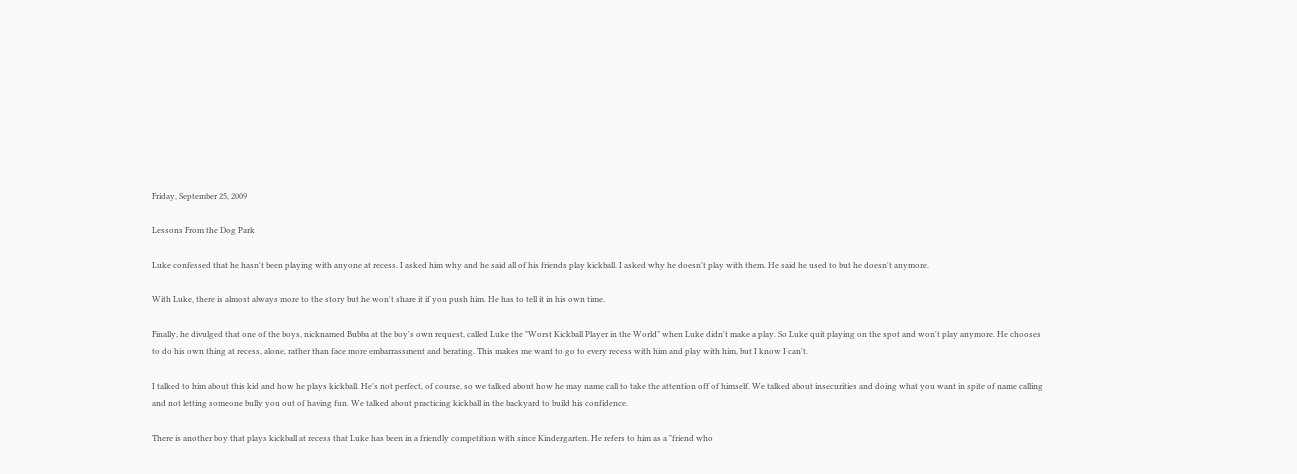Friday, September 25, 2009

Lessons From the Dog Park

Luke confessed that he hasn't been playing with anyone at recess. I asked him why and he said all of his friends play kickball. I asked why he doesn't play with them. He said he used to but he doesn't anymore.

With Luke, there is almost always more to the story but he won't share it if you push him. He has to tell it in his own time.

Finally, he divulged that one of the boys, nicknamed Bubba at the boy's own request, called Luke the "Worst Kickball Player in the World" when Luke didn't make a play. So Luke quit playing on the spot and won't play anymore. He chooses to do his own thing at recess, alone, rather than face more embarrassment and berating. This makes me want to go to every recess with him and play with him, but I know I can't.

I talked to him about this kid and how he plays kickball. He's not perfect, of course, so we talked about how he may name call to take the attention off of himself. We talked about insecurities and doing what you want in spite of name calling and not letting someone bully you out of having fun. We talked about practicing kickball in the backyard to build his confidence.

There is another boy that plays kickball at recess that Luke has been in a friendly competition with since Kindergarten. He refers to him as a "friend who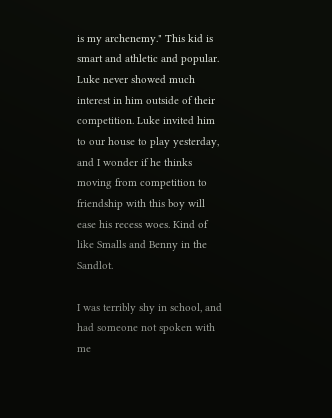is my archenemy." This kid is smart and athletic and popular. Luke never showed much interest in him outside of their competition. Luke invited him to our house to play yesterday, and I wonder if he thinks moving from competition to friendship with this boy will ease his recess woes. Kind of like Smalls and Benny in the Sandlot.

I was terribly shy in school, and had someone not spoken with me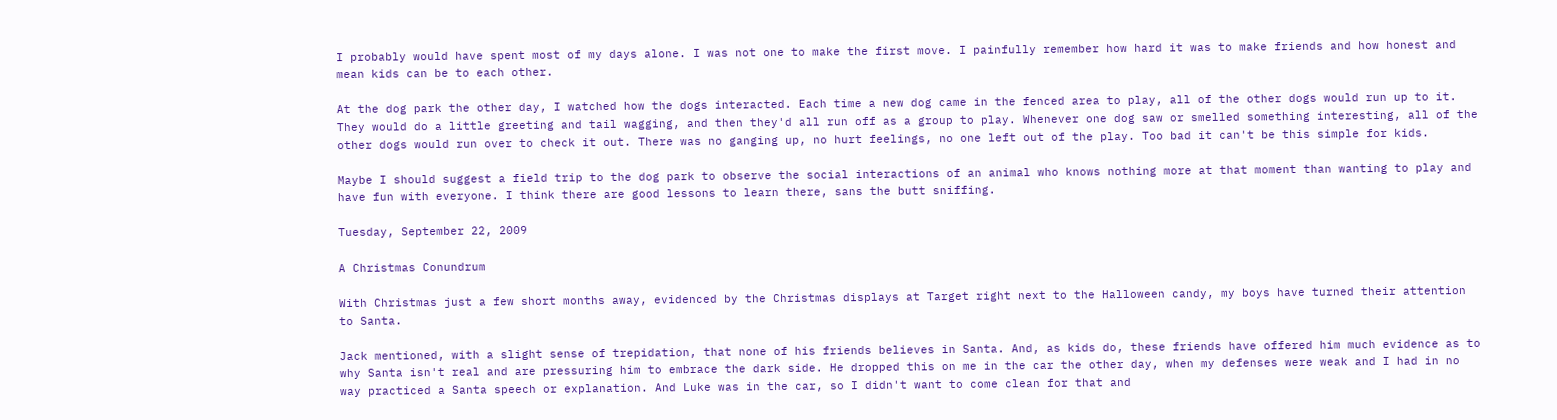I probably would have spent most of my days alone. I was not one to make the first move. I painfully remember how hard it was to make friends and how honest and mean kids can be to each other.

At the dog park the other day, I watched how the dogs interacted. Each time a new dog came in the fenced area to play, all of the other dogs would run up to it. They would do a little greeting and tail wagging, and then they'd all run off as a group to play. Whenever one dog saw or smelled something interesting, all of the other dogs would run over to check it out. There was no ganging up, no hurt feelings, no one left out of the play. Too bad it can't be this simple for kids.

Maybe I should suggest a field trip to the dog park to observe the social interactions of an animal who knows nothing more at that moment than wanting to play and have fun with everyone. I think there are good lessons to learn there, sans the butt sniffing.

Tuesday, September 22, 2009

A Christmas Conundrum

With Christmas just a few short months away, evidenced by the Christmas displays at Target right next to the Halloween candy, my boys have turned their attention to Santa.

Jack mentioned, with a slight sense of trepidation, that none of his friends believes in Santa. And, as kids do, these friends have offered him much evidence as to why Santa isn't real and are pressuring him to embrace the dark side. He dropped this on me in the car the other day, when my defenses were weak and I had in no way practiced a Santa speech or explanation. And Luke was in the car, so I didn't want to come clean for that and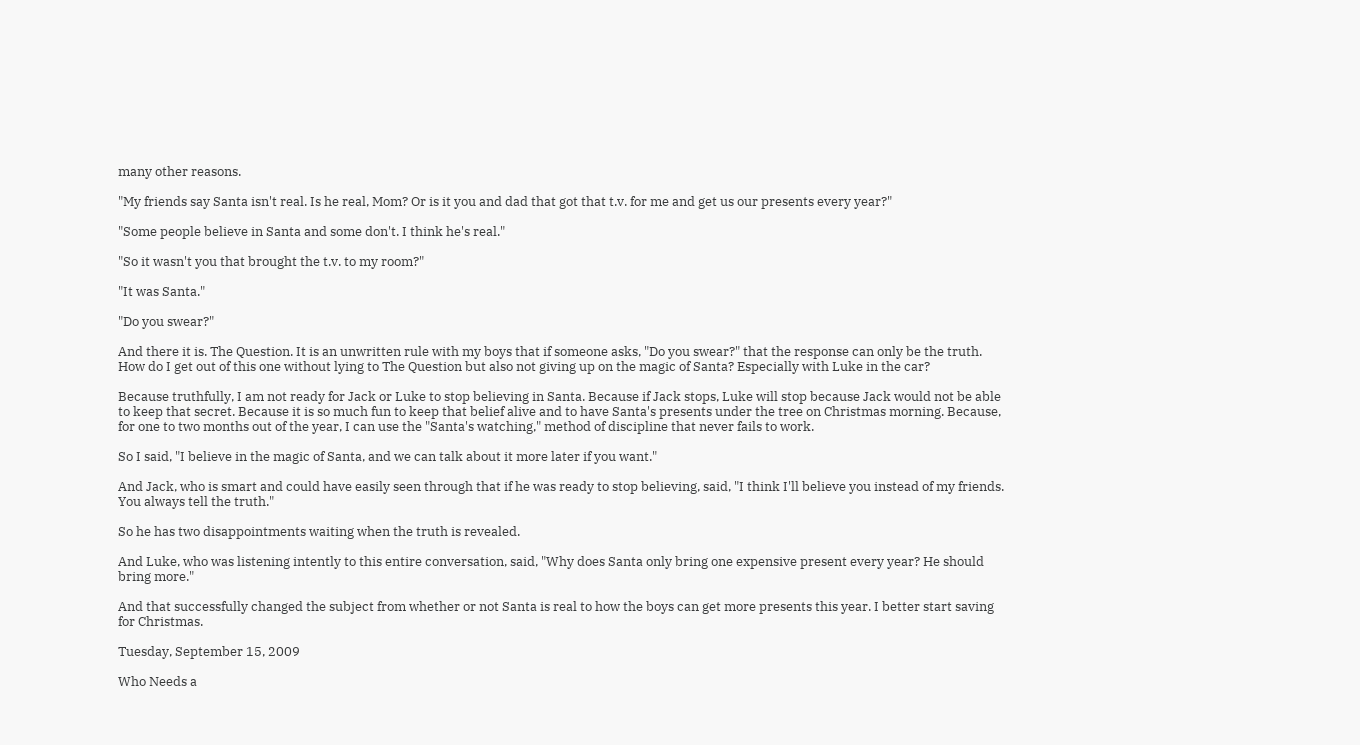many other reasons.

"My friends say Santa isn't real. Is he real, Mom? Or is it you and dad that got that t.v. for me and get us our presents every year?"

"Some people believe in Santa and some don't. I think he's real."

"So it wasn't you that brought the t.v. to my room?"

"It was Santa."

"Do you swear?"

And there it is. The Question. It is an unwritten rule with my boys that if someone asks, "Do you swear?" that the response can only be the truth. How do I get out of this one without lying to The Question but also not giving up on the magic of Santa? Especially with Luke in the car?

Because truthfully, I am not ready for Jack or Luke to stop believing in Santa. Because if Jack stops, Luke will stop because Jack would not be able to keep that secret. Because it is so much fun to keep that belief alive and to have Santa's presents under the tree on Christmas morning. Because, for one to two months out of the year, I can use the "Santa's watching," method of discipline that never fails to work.

So I said, "I believe in the magic of Santa, and we can talk about it more later if you want."

And Jack, who is smart and could have easily seen through that if he was ready to stop believing, said, "I think I'll believe you instead of my friends. You always tell the truth."

So he has two disappointments waiting when the truth is revealed.

And Luke, who was listening intently to this entire conversation, said, "Why does Santa only bring one expensive present every year? He should bring more."

And that successfully changed the subject from whether or not Santa is real to how the boys can get more presents this year. I better start saving for Christmas.

Tuesday, September 15, 2009

Who Needs a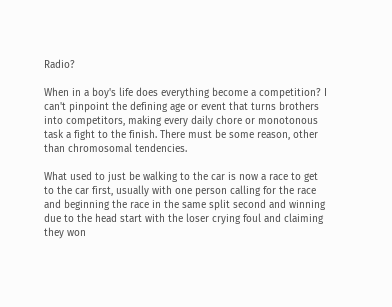Radio?

When in a boy's life does everything become a competition? I can't pinpoint the defining age or event that turns brothers into competitors, making every daily chore or monotonous task a fight to the finish. There must be some reason, other than chromosomal tendencies.

What used to just be walking to the car is now a race to get to the car first, usually with one person calling for the race and beginning the race in the same split second and winning due to the head start with the loser crying foul and claiming they won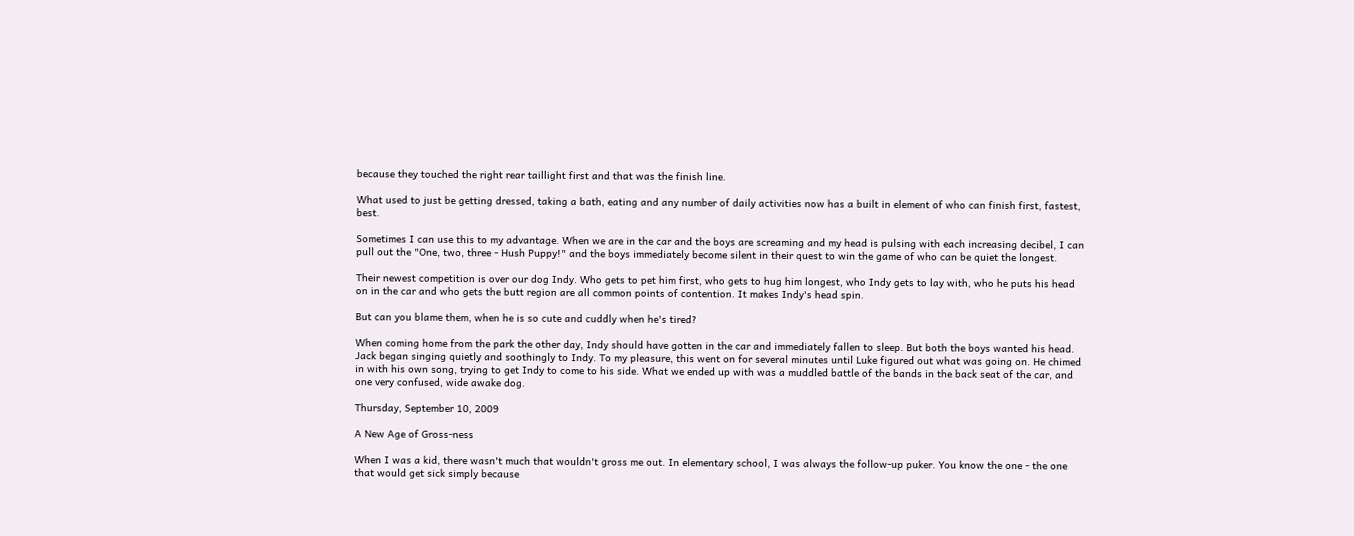because they touched the right rear taillight first and that was the finish line.

What used to just be getting dressed, taking a bath, eating and any number of daily activities now has a built in element of who can finish first, fastest, best.

Sometimes I can use this to my advantage. When we are in the car and the boys are screaming and my head is pulsing with each increasing decibel, I can pull out the "One, two, three - Hush Puppy!" and the boys immediately become silent in their quest to win the game of who can be quiet the longest.

Their newest competition is over our dog Indy. Who gets to pet him first, who gets to hug him longest, who Indy gets to lay with, who he puts his head on in the car and who gets the butt region are all common points of contention. It makes Indy's head spin.

But can you blame them, when he is so cute and cuddly when he's tired?

When coming home from the park the other day, Indy should have gotten in the car and immediately fallen to sleep. But both the boys wanted his head. Jack began singing quietly and soothingly to Indy. To my pleasure, this went on for several minutes until Luke figured out what was going on. He chimed in with his own song, trying to get Indy to come to his side. What we ended up with was a muddled battle of the bands in the back seat of the car, and one very confused, wide awake dog.

Thursday, September 10, 2009

A New Age of Gross-ness

When I was a kid, there wasn't much that wouldn't gross me out. In elementary school, I was always the follow-up puker. You know the one - the one that would get sick simply because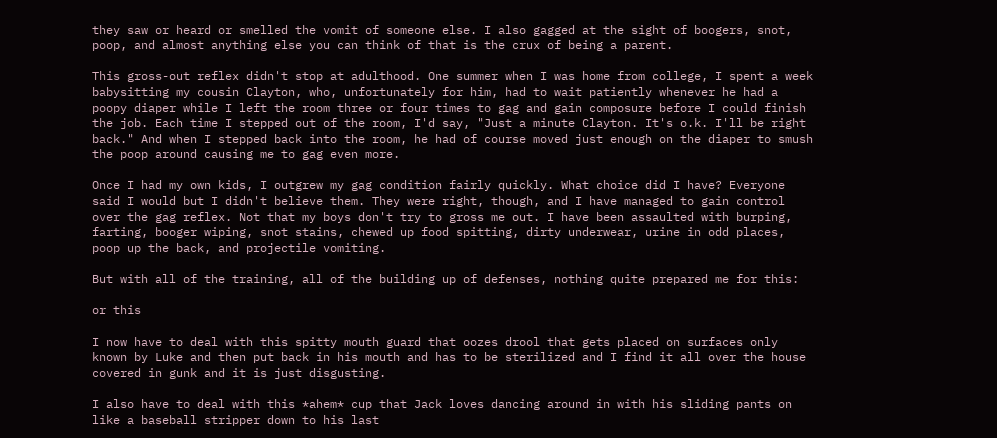they saw or heard or smelled the vomit of someone else. I also gagged at the sight of boogers, snot, poop, and almost anything else you can think of that is the crux of being a parent.

This gross-out reflex didn't stop at adulthood. One summer when I was home from college, I spent a week babysitting my cousin Clayton, who, unfortunately for him, had to wait patiently whenever he had a poopy diaper while I left the room three or four times to gag and gain composure before I could finish the job. Each time I stepped out of the room, I'd say, "Just a minute Clayton. It's o.k. I'll be right back." And when I stepped back into the room, he had of course moved just enough on the diaper to smush the poop around causing me to gag even more.

Once I had my own kids, I outgrew my gag condition fairly quickly. What choice did I have? Everyone said I would but I didn't believe them. They were right, though, and I have managed to gain control over the gag reflex. Not that my boys don't try to gross me out. I have been assaulted with burping, farting, booger wiping, snot stains, chewed up food spitting, dirty underwear, urine in odd places, poop up the back, and projectile vomiting.

But with all of the training, all of the building up of defenses, nothing quite prepared me for this:

or this

I now have to deal with this spitty mouth guard that oozes drool that gets placed on surfaces only known by Luke and then put back in his mouth and has to be sterilized and I find it all over the house covered in gunk and it is just disgusting.

I also have to deal with this *ahem* cup that Jack loves dancing around in with his sliding pants on like a baseball stripper down to his last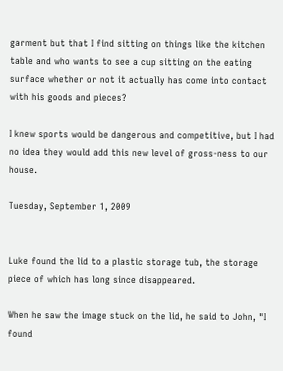garment but that I find sitting on things like the kitchen table and who wants to see a cup sitting on the eating surface whether or not it actually has come into contact with his goods and pieces?

I knew sports would be dangerous and competitive, but I had no idea they would add this new level of gross-ness to our house.

Tuesday, September 1, 2009


Luke found the lid to a plastic storage tub, the storage piece of which has long since disappeared.

When he saw the image stuck on the lid, he said to John, "I found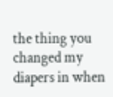the thing you changed my diapers in when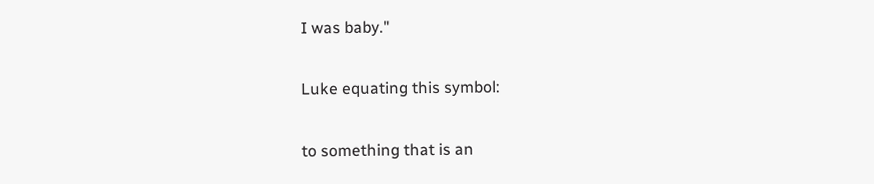I was baby."

Luke equating this symbol:

to something that is an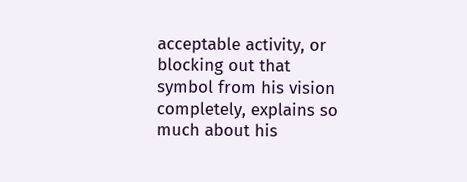acceptable activity, or blocking out that symbol from his vision completely, explains so much about his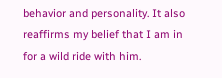behavior and personality. It also reaffirms my belief that I am in for a wild ride with him.